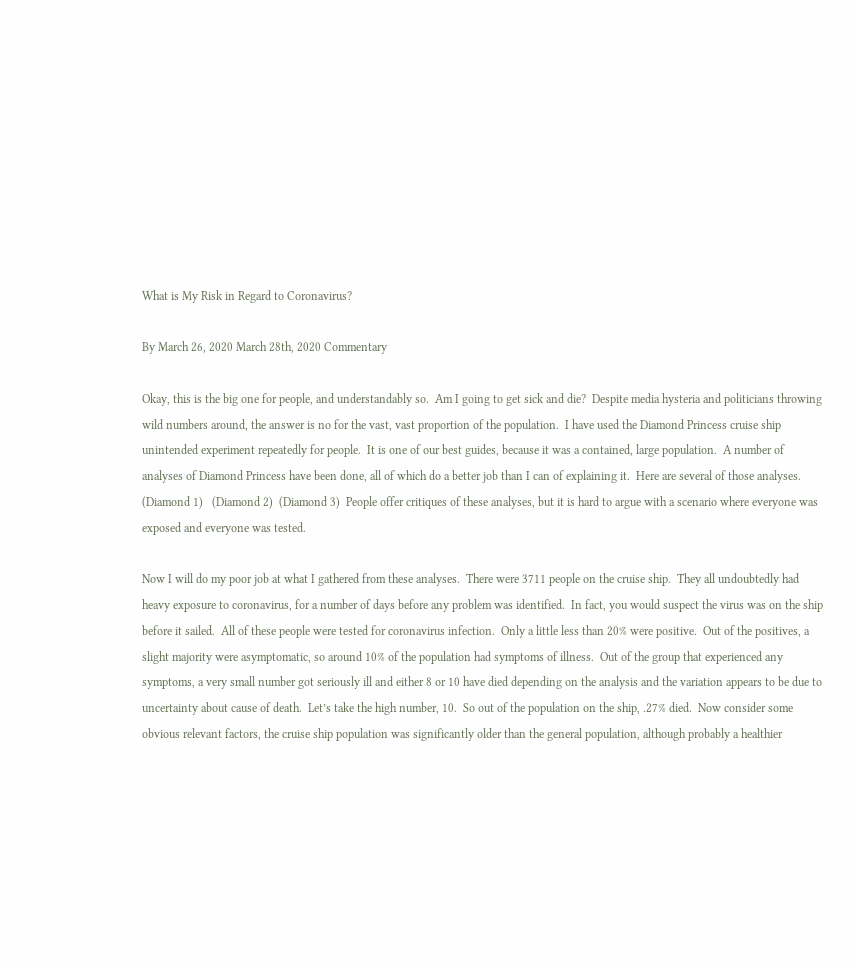What is My Risk in Regard to Coronavirus?

By March 26, 2020 March 28th, 2020 Commentary

Okay, this is the big one for people, and understandably so.  Am I going to get sick and die?  Despite media hysteria and politicians throwing wild numbers around, the answer is no for the vast, vast proportion of the population.  I have used the Diamond Princess cruise ship unintended experiment repeatedly for people.  It is one of our best guides, because it was a contained, large population.  A number of analyses of Diamond Princess have been done, all of which do a better job than I can of explaining it.  Here are several of those analyses. (Diamond 1)   (Diamond 2)  (Diamond 3)  People offer critiques of these analyses, but it is hard to argue with a scenario where everyone was exposed and everyone was tested.

Now I will do my poor job at what I gathered from these analyses.  There were 3711 people on the cruise ship.  They all undoubtedly had heavy exposure to coronavirus, for a number of days before any problem was identified.  In fact, you would suspect the virus was on the ship before it sailed.  All of these people were tested for coronavirus infection.  Only a little less than 20% were positive.  Out of the positives, a slight majority were asymptomatic, so around 10% of the population had symptoms of illness.  Out of the group that experienced any symptoms, a very small number got seriously ill and either 8 or 10 have died depending on the analysis and the variation appears to be due to uncertainty about cause of death.  Let’s take the high number, 10.  So out of the population on the ship, .27% died.  Now consider some obvious relevant factors, the cruise ship population was significantly older than the general population, although probably a healthier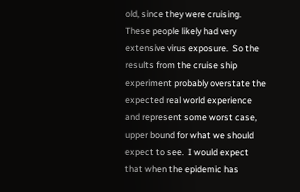old, since they were cruising.  These people likely had very extensive virus exposure.  So the results from the cruise ship experiment probably overstate the expected real world experience and represent some worst case, upper bound for what we should expect to see.  I would expect that when the epidemic has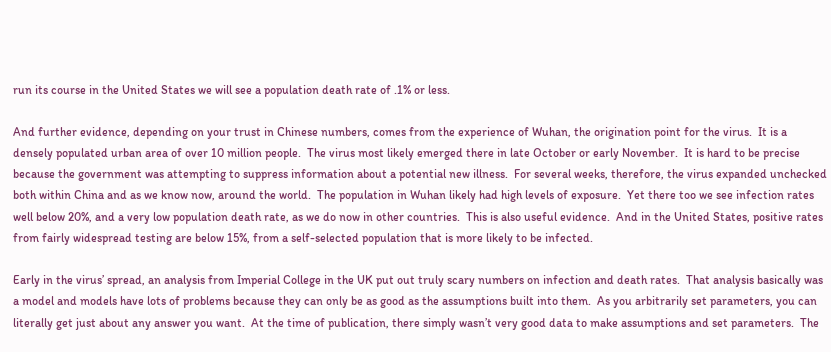run its course in the United States we will see a population death rate of .1% or less.

And further evidence, depending on your trust in Chinese numbers, comes from the experience of Wuhan, the origination point for the virus.  It is a densely populated urban area of over 10 million people.  The virus most likely emerged there in late October or early November.  It is hard to be precise because the government was attempting to suppress information about a potential new illness.  For several weeks, therefore, the virus expanded unchecked both within China and as we know now, around the world.  The population in Wuhan likely had high levels of exposure.  Yet there too we see infection rates well below 20%, and a very low population death rate, as we do now in other countries.  This is also useful evidence.  And in the United States, positive rates from fairly widespread testing are below 15%, from a self-selected population that is more likely to be infected.

Early in the virus’ spread, an analysis from Imperial College in the UK put out truly scary numbers on infection and death rates.  That analysis basically was a model and models have lots of problems because they can only be as good as the assumptions built into them.  As you arbitrarily set parameters, you can literally get just about any answer you want.  At the time of publication, there simply wasn’t very good data to make assumptions and set parameters.  The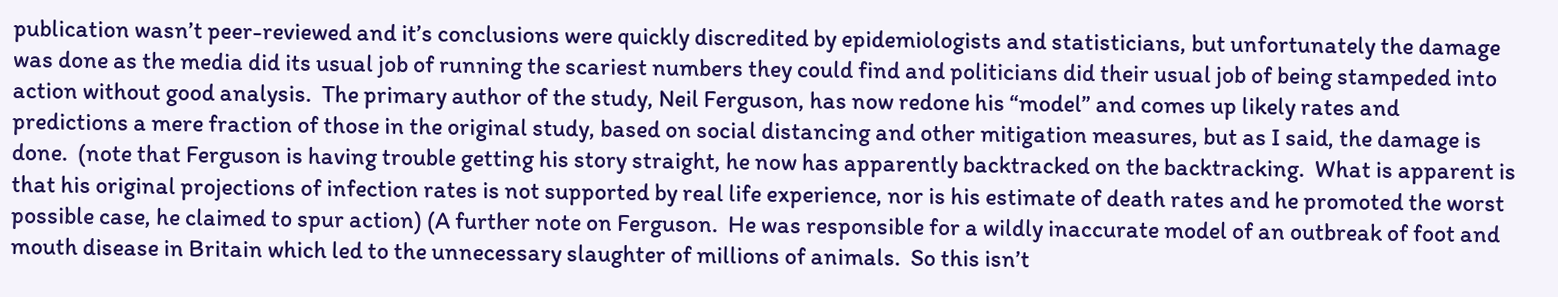publication wasn’t peer-reviewed and it’s conclusions were quickly discredited by epidemiologists and statisticians, but unfortunately the damage was done as the media did its usual job of running the scariest numbers they could find and politicians did their usual job of being stampeded into action without good analysis.  The primary author of the study, Neil Ferguson, has now redone his “model” and comes up likely rates and predictions a mere fraction of those in the original study, based on social distancing and other mitigation measures, but as I said, the damage is done.  (note that Ferguson is having trouble getting his story straight, he now has apparently backtracked on the backtracking.  What is apparent is that his original projections of infection rates is not supported by real life experience, nor is his estimate of death rates and he promoted the worst possible case, he claimed to spur action) (A further note on Ferguson.  He was responsible for a wildly inaccurate model of an outbreak of foot and mouth disease in Britain which led to the unnecessary slaughter of millions of animals.  So this isn’t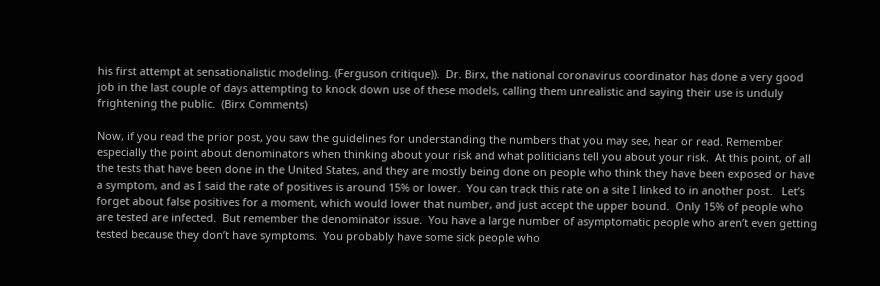his first attempt at sensationalistic modeling. (Ferguson critique)).  Dr. Birx, the national coronavirus coordinator has done a very good job in the last couple of days attempting to knock down use of these models, calling them unrealistic and saying their use is unduly frightening the public.  (Birx Comments)

Now, if you read the prior post, you saw the guidelines for understanding the numbers that you may see, hear or read. Remember especially the point about denominators when thinking about your risk and what politicians tell you about your risk.  At this point, of all the tests that have been done in the United States, and they are mostly being done on people who think they have been exposed or have a symptom, and as I said the rate of positives is around 15% or lower.  You can track this rate on a site I linked to in another post.   Let’s forget about false positives for a moment, which would lower that number, and just accept the upper bound.  Only 15% of people who are tested are infected.  But remember the denominator issue.  You have a large number of asymptomatic people who aren’t even getting tested because they don’t have symptoms.  You probably have some sick people who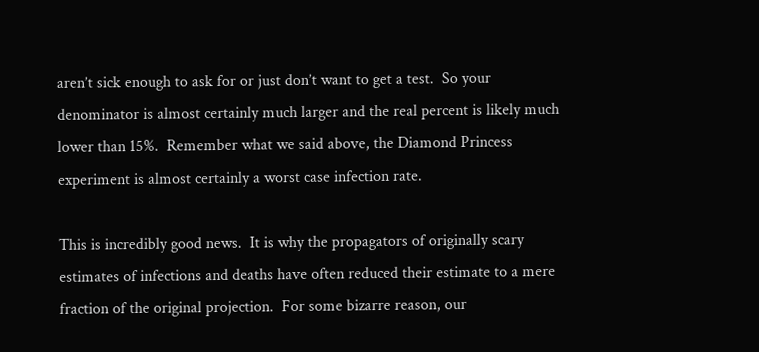aren’t sick enough to ask for or just don’t want to get a test.  So your denominator is almost certainly much larger and the real percent is likely much lower than 15%.  Remember what we said above, the Diamond Princess experiment is almost certainly a worst case infection rate.

This is incredibly good news.  It is why the propagators of originally scary estimates of infections and deaths have often reduced their estimate to a mere fraction of the original projection.  For some bizarre reason, our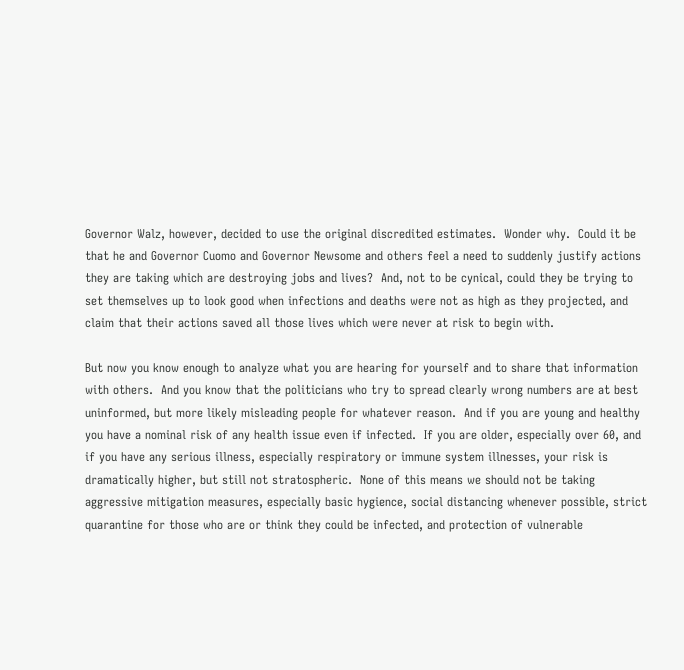Governor Walz, however, decided to use the original discredited estimates.  Wonder why.  Could it be that he and Governor Cuomo and Governor Newsome and others feel a need to suddenly justify actions they are taking which are destroying jobs and lives?  And, not to be cynical, could they be trying to set themselves up to look good when infections and deaths were not as high as they projected, and claim that their actions saved all those lives which were never at risk to begin with.

But now you know enough to analyze what you are hearing for yourself and to share that information with others.  And you know that the politicians who try to spread clearly wrong numbers are at best uninformed, but more likely misleading people for whatever reason.  And if you are young and healthy you have a nominal risk of any health issue even if infected.  If you are older, especially over 60, and if you have any serious illness, especially respiratory or immune system illnesses, your risk is dramatically higher, but still not stratospheric.  None of this means we should not be taking aggressive mitigation measures, especially basic hygience, social distancing whenever possible, strict quarantine for those who are or think they could be infected, and protection of vulnerable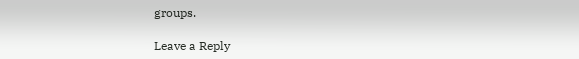groups.

Leave a Reply